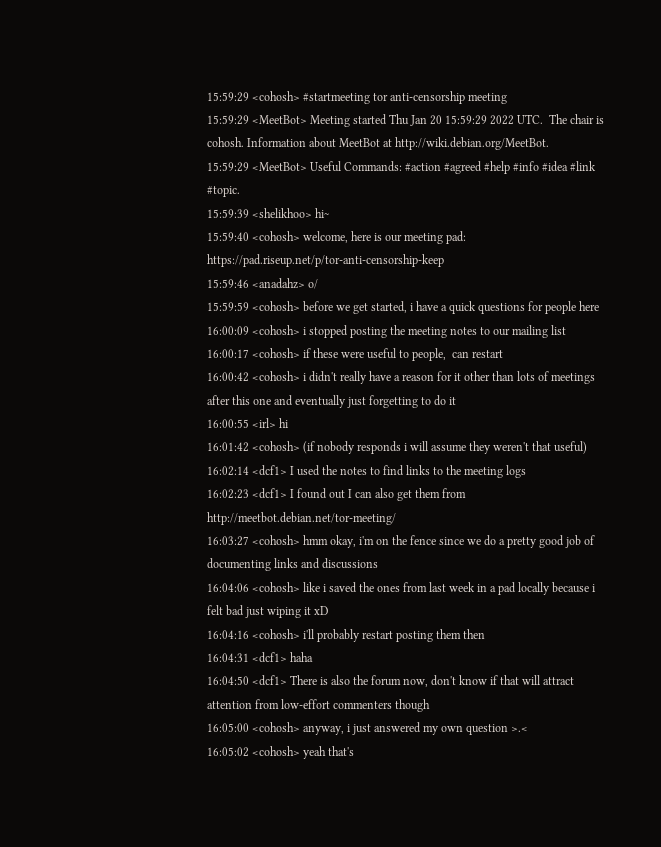15:59:29 <cohosh> #startmeeting tor anti-censorship meeting
15:59:29 <MeetBot> Meeting started Thu Jan 20 15:59:29 2022 UTC.  The chair is cohosh. Information about MeetBot at http://wiki.debian.org/MeetBot.
15:59:29 <MeetBot> Useful Commands: #action #agreed #help #info #idea #link #topic.
15:59:39 <shelikhoo> hi~
15:59:40 <cohosh> welcome, here is our meeting pad: https://pad.riseup.net/p/tor-anti-censorship-keep
15:59:46 <anadahz> o/
15:59:59 <cohosh> before we get started, i have a quick questions for people here
16:00:09 <cohosh> i stopped posting the meeting notes to our mailing list
16:00:17 <cohosh> if these were useful to people,  can restart
16:00:42 <cohosh> i didn't really have a reason for it other than lots of meetings after this one and eventually just forgetting to do it
16:00:55 <irl> hi
16:01:42 <cohosh> (if nobody responds i will assume they weren't that useful)
16:02:14 <dcf1> I used the notes to find links to the meeting logs
16:02:23 <dcf1> I found out I can also get them from http://meetbot.debian.net/tor-meeting/
16:03:27 <cohosh> hmm okay, i'm on the fence since we do a pretty good job of documenting links and discussions
16:04:06 <cohosh> like i saved the ones from last week in a pad locally because i felt bad just wiping it xD
16:04:16 <cohosh> i'll probably restart posting them then
16:04:31 <dcf1> haha
16:04:50 <dcf1> There is also the forum now, don't know if that will attract attention from low-effort commenters though
16:05:00 <cohosh> anyway, i just answered my own question >.<
16:05:02 <cohosh> yeah that's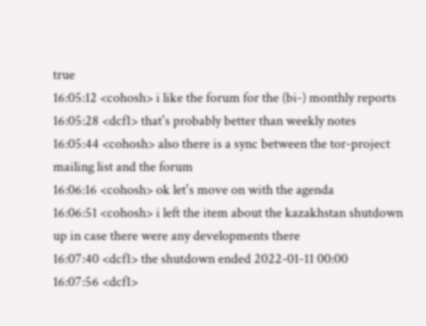true
16:05:12 <cohosh> i like the forum for the (bi-) monthly reports
16:05:28 <dcf1> that's probably better than weekly notes
16:05:44 <cohosh> also there is a sync between the tor-project mailing list and the forum
16:06:16 <cohosh> ok let's move on with the agenda
16:06:51 <cohosh> i left the item about the kazakhstan shutdown up in case there were any developments there
16:07:40 <dcf1> the shutdown ended 2022-01-11 00:00
16:07:56 <dcf1>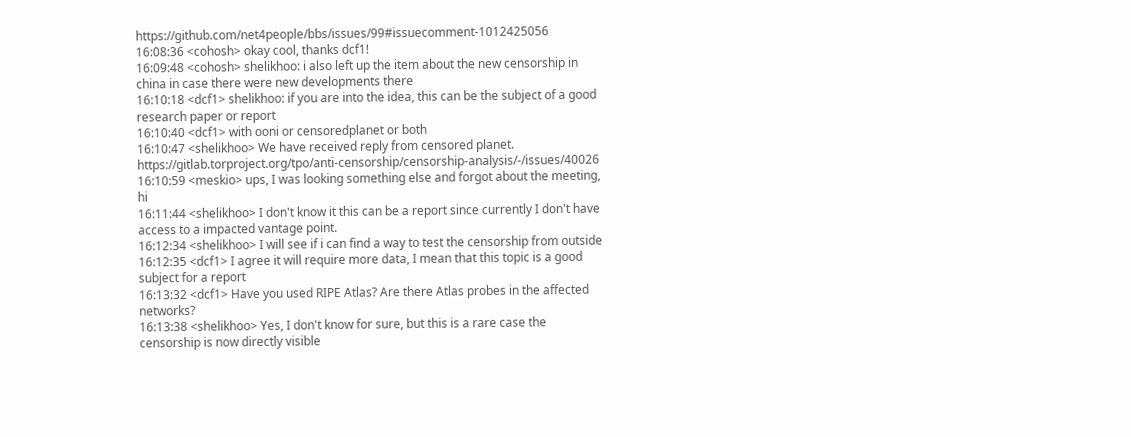https://github.com/net4people/bbs/issues/99#issuecomment-1012425056
16:08:36 <cohosh> okay cool, thanks dcf1!
16:09:48 <cohosh> shelikhoo: i also left up the item about the new censorship in china in case there were new developments there
16:10:18 <dcf1> shelikhoo: if you are into the idea, this can be the subject of a good research paper or report
16:10:40 <dcf1> with ooni or censoredplanet or both
16:10:47 <shelikhoo> We have received reply from censored planet. https://gitlab.torproject.org/tpo/anti-censorship/censorship-analysis/-/issues/40026
16:10:59 <meskio> ups, I was looking something else and forgot about the meeting, hi
16:11:44 <shelikhoo> I don't know it this can be a report since currently I don't have access to a impacted vantage point.
16:12:34 <shelikhoo> I will see if i can find a way to test the censorship from outside
16:12:35 <dcf1> I agree it will require more data, I mean that this topic is a good subject for a report
16:13:32 <dcf1> Have you used RIPE Atlas? Are there Atlas probes in the affected networks?
16:13:38 <shelikhoo> Yes, I don't know for sure, but this is a rare case the censorship is now directly visible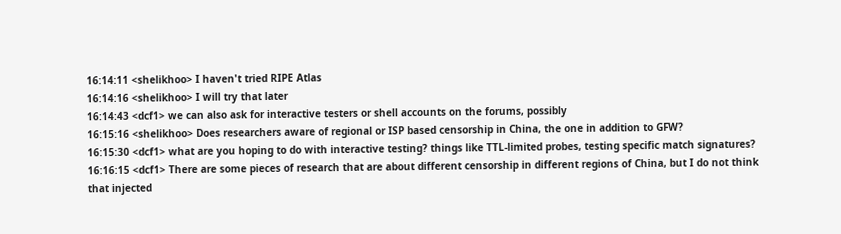16:14:11 <shelikhoo> I haven't tried RIPE Atlas
16:14:16 <shelikhoo> I will try that later
16:14:43 <dcf1> we can also ask for interactive testers or shell accounts on the forums, possibly
16:15:16 <shelikhoo> Does researchers aware of regional or ISP based censorship in China, the one in addition to GFW?
16:15:30 <dcf1> what are you hoping to do with interactive testing? things like TTL-limited probes, testing specific match signatures?
16:16:15 <dcf1> There are some pieces of research that are about different censorship in different regions of China, but I do not think that injected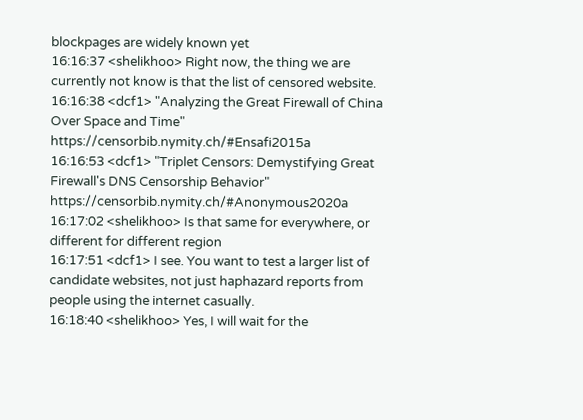blockpages are widely known yet
16:16:37 <shelikhoo> Right now, the thing we are currently not know is that the list of censored website.
16:16:38 <dcf1> "Analyzing the Great Firewall of China Over Space and Time" https://censorbib.nymity.ch/#Ensafi2015a
16:16:53 <dcf1> "Triplet Censors: Demystifying Great Firewall's DNS Censorship Behavior" https://censorbib.nymity.ch/#Anonymous2020a
16:17:02 <shelikhoo> Is that same for everywhere, or different for different region
16:17:51 <dcf1> I see. You want to test a larger list of candidate websites, not just haphazard reports from people using the internet casually.
16:18:40 <shelikhoo> Yes, I will wait for the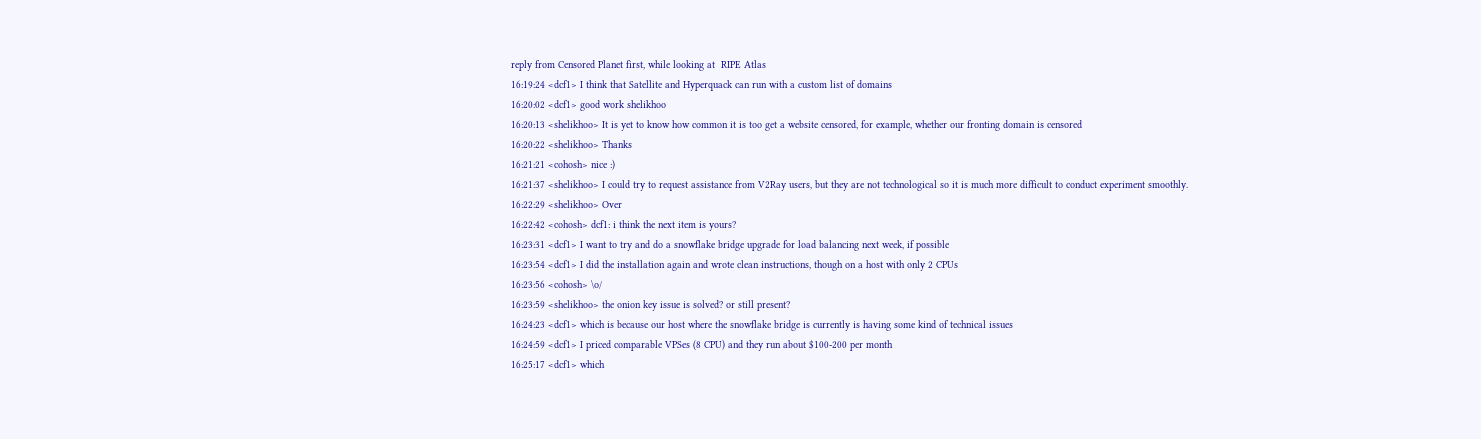reply from Censored Planet first, while looking at  RIPE Atlas
16:19:24 <dcf1> I think that Satellite and Hyperquack can run with a custom list of domains
16:20:02 <dcf1> good work shelikhoo
16:20:13 <shelikhoo> It is yet to know how common it is too get a website censored, for example, whether our fronting domain is censored
16:20:22 <shelikhoo> Thanks
16:21:21 <cohosh> nice :)
16:21:37 <shelikhoo> I could try to request assistance from V2Ray users, but they are not technological so it is much more difficult to conduct experiment smoothly.
16:22:29 <shelikhoo> Over
16:22:42 <cohosh> dcf1: i think the next item is yours?
16:23:31 <dcf1> I want to try and do a snowflake bridge upgrade for load balancing next week, if possible
16:23:54 <dcf1> I did the installation again and wrote clean instructions, though on a host with only 2 CPUs
16:23:56 <cohosh> \o/
16:23:59 <shelikhoo> the onion key issue is solved? or still present?
16:24:23 <dcf1> which is because our host where the snowflake bridge is currently is having some kind of technical issues
16:24:59 <dcf1> I priced comparable VPSes (8 CPU) and they run about $100-200 per month
16:25:17 <dcf1> which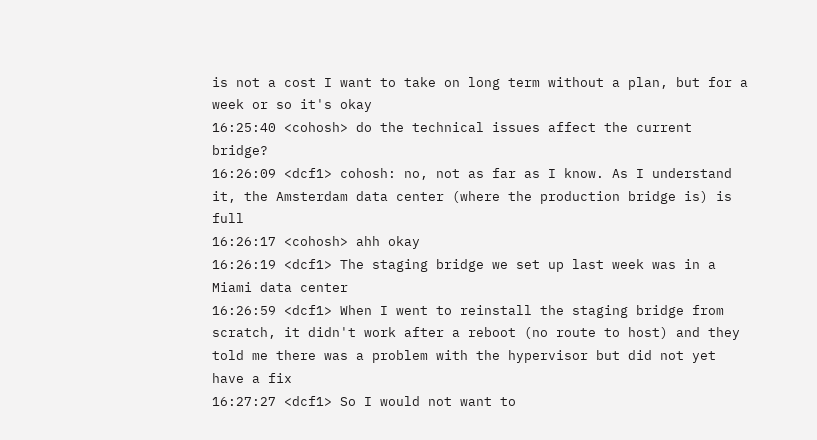is not a cost I want to take on long term without a plan, but for a week or so it's okay
16:25:40 <cohosh> do the technical issues affect the current bridge?
16:26:09 <dcf1> cohosh: no, not as far as I know. As I understand it, the Amsterdam data center (where the production bridge is) is full
16:26:17 <cohosh> ahh okay
16:26:19 <dcf1> The staging bridge we set up last week was in a Miami data center
16:26:59 <dcf1> When I went to reinstall the staging bridge from scratch, it didn't work after a reboot (no route to host) and they told me there was a problem with the hypervisor but did not yet have a fix
16:27:27 <dcf1> So I would not want to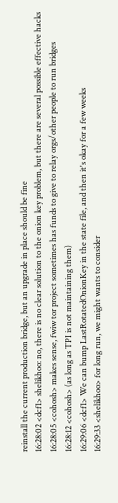reinstall the current production bridge, but an upgrade in place should be fine
16:28:02 <dcf1> shelikhoo: no, there is no clear solution to the onion key problem, but there are several possible effective hacks
16:28:05 <cohosh> makes sense, fwiw tor project sometimes has funds to give to relay orgs/other people to run bridges
16:28:12 <cohosh> (as long as TPI is not maintaining them)
16:29:06 <dcf1> We can bump LastRotatedOnionKey in the state file, and then it's okay for a few weeks
16:29:33 <shelikhoo> for long run, we might wants to consider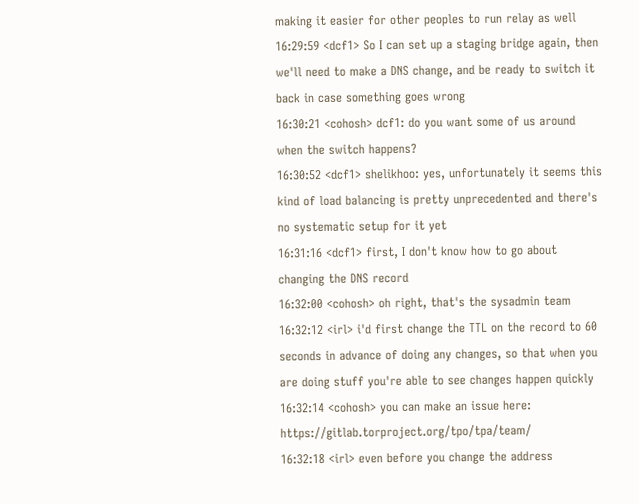making it easier for other peoples to run relay as well
16:29:59 <dcf1> So I can set up a staging bridge again, then we'll need to make a DNS change, and be ready to switch it back in case something goes wrong
16:30:21 <cohosh> dcf1: do you want some of us around when the switch happens?
16:30:52 <dcf1> shelikhoo: yes, unfortunately it seems this kind of load balancing is pretty unprecedented and there's no systematic setup for it yet
16:31:16 <dcf1> first, I don't know how to go about changing the DNS record
16:32:00 <cohosh> oh right, that's the sysadmin team
16:32:12 <irl> i'd first change the TTL on the record to 60 seconds in advance of doing any changes, so that when you are doing stuff you're able to see changes happen quickly
16:32:14 <cohosh> you can make an issue here: https://gitlab.torproject.org/tpo/tpa/team/
16:32:18 <irl> even before you change the address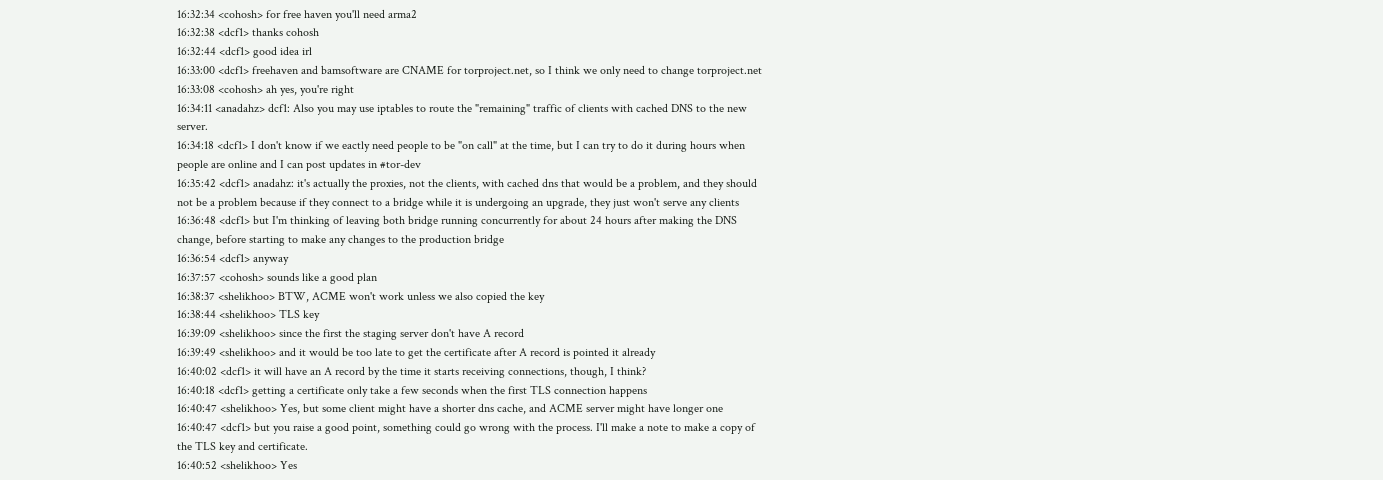16:32:34 <cohosh> for free haven you'll need arma2
16:32:38 <dcf1> thanks cohosh
16:32:44 <dcf1> good idea irl
16:33:00 <dcf1> freehaven and bamsoftware are CNAME for torproject.net, so I think we only need to change torproject.net
16:33:08 <cohosh> ah yes, you're right
16:34:11 <anadahz> dcf1: Also you may use iptables to route the "remaining" traffic of clients with cached DNS to the new server.
16:34:18 <dcf1> I don't know if we eactly need people to be "on call" at the time, but I can try to do it during hours when people are online and I can post updates in #tor-dev
16:35:42 <dcf1> anadahz: it's actually the proxies, not the clients, with cached dns that would be a problem, and they should not be a problem because if they connect to a bridge while it is undergoing an upgrade, they just won't serve any clients
16:36:48 <dcf1> but I'm thinking of leaving both bridge running concurrently for about 24 hours after making the DNS change, before starting to make any changes to the production bridge
16:36:54 <dcf1> anyway
16:37:57 <cohosh> sounds like a good plan
16:38:37 <shelikhoo> BTW, ACME won't work unless we also copied the key
16:38:44 <shelikhoo> TLS key
16:39:09 <shelikhoo> since the first the staging server don't have A record
16:39:49 <shelikhoo> and it would be too late to get the certificate after A record is pointed it already
16:40:02 <dcf1> it will have an A record by the time it starts receiving connections, though, I think?
16:40:18 <dcf1> getting a certificate only take a few seconds when the first TLS connection happens
16:40:47 <shelikhoo> Yes, but some client might have a shorter dns cache, and ACME server might have longer one
16:40:47 <dcf1> but you raise a good point, something could go wrong with the process. I'll make a note to make a copy of the TLS key and certificate.
16:40:52 <shelikhoo> Yes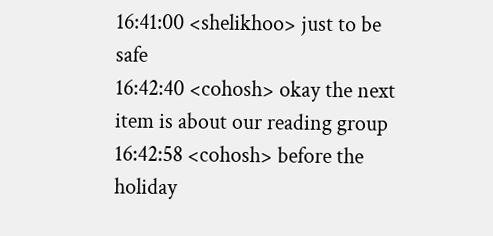16:41:00 <shelikhoo> just to be safe
16:42:40 <cohosh> okay the next item is about our reading group
16:42:58 <cohosh> before the holiday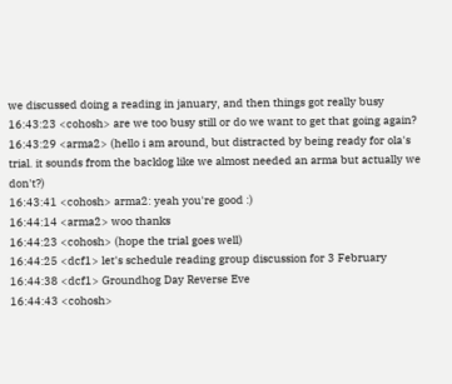we discussed doing a reading in january, and then things got really busy
16:43:23 <cohosh> are we too busy still or do we want to get that going again?
16:43:29 <arma2> (hello i am around, but distracted by being ready for ola's trial. it sounds from the backlog like we almost needed an arma but actually we don't?)
16:43:41 <cohosh> arma2: yeah you're good :)
16:44:14 <arma2> woo thanks
16:44:23 <cohosh> (hope the trial goes well)
16:44:25 <dcf1> let's schedule reading group discussion for 3 February
16:44:38 <dcf1> Groundhog Day Reverse Eve
16:44:43 <cohosh>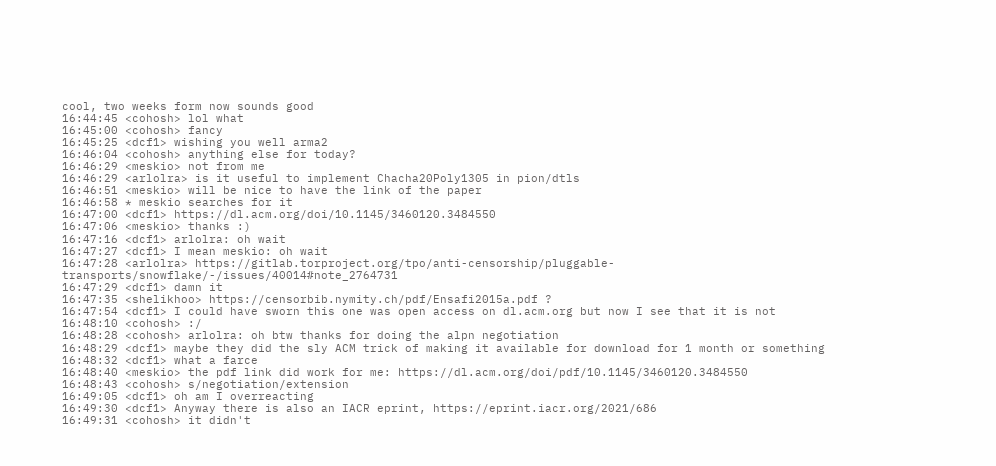cool, two weeks form now sounds good
16:44:45 <cohosh> lol what
16:45:00 <cohosh> fancy
16:45:25 <dcf1> wishing you well arma2
16:46:04 <cohosh> anything else for today?
16:46:29 <meskio> not from me
16:46:29 <arlolra> is it useful to implement Chacha20Poly1305 in pion/dtls
16:46:51 <meskio> will be nice to have the link of the paper
16:46:58 * meskio searches for it
16:47:00 <dcf1> https://dl.acm.org/doi/10.1145/3460120.3484550
16:47:06 <meskio> thanks :)
16:47:16 <dcf1> arlolra: oh wait
16:47:27 <dcf1> I mean meskio: oh wait
16:47:28 <arlolra> https://gitlab.torproject.org/tpo/anti-censorship/pluggable-transports/snowflake/-/issues/40014#note_2764731
16:47:29 <dcf1> damn it
16:47:35 <shelikhoo> https://censorbib.nymity.ch/pdf/Ensafi2015a.pdf ?
16:47:54 <dcf1> I could have sworn this one was open access on dl.acm.org but now I see that it is not
16:48:10 <cohosh> :/
16:48:28 <cohosh> arlolra: oh btw thanks for doing the alpn negotiation
16:48:29 <dcf1> maybe they did the sly ACM trick of making it available for download for 1 month or something
16:48:32 <dcf1> what a farce
16:48:40 <meskio> the pdf link did work for me: https://dl.acm.org/doi/pdf/10.1145/3460120.3484550
16:48:43 <cohosh> s/negotiation/extension
16:49:05 <dcf1> oh am I overreacting
16:49:30 <dcf1> Anyway there is also an IACR eprint, https://eprint.iacr.org/2021/686
16:49:31 <cohosh> it didn't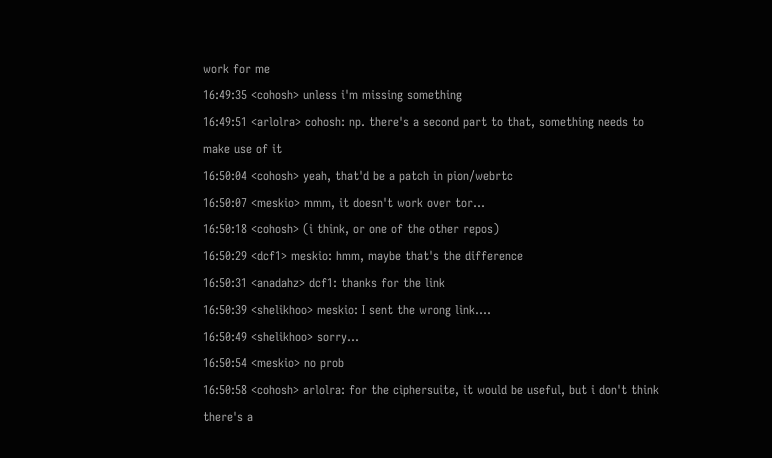work for me
16:49:35 <cohosh> unless i'm missing something
16:49:51 <arlolra> cohosh: np. there's a second part to that, something needs to make use of it
16:50:04 <cohosh> yeah, that'd be a patch in pion/webrtc
16:50:07 <meskio> mmm, it doesn't work over tor...
16:50:18 <cohosh> (i think, or one of the other repos)
16:50:29 <dcf1> meskio: hmm, maybe that's the difference
16:50:31 <anadahz> dcf1: thanks for the link
16:50:39 <shelikhoo> meskio: I sent the wrong link....
16:50:49 <shelikhoo> sorry...
16:50:54 <meskio> no prob
16:50:58 <cohosh> arlolra: for the ciphersuite, it would be useful, but i don't think there's a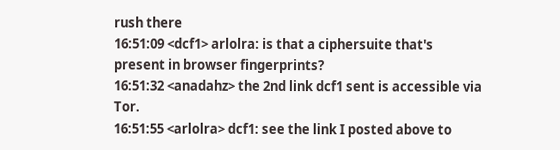rush there
16:51:09 <dcf1> arlolra: is that a ciphersuite that's present in browser fingerprints?
16:51:32 <anadahz> the 2nd link dcf1 sent is accessible via Tor.
16:51:55 <arlolra> dcf1: see the link I posted above to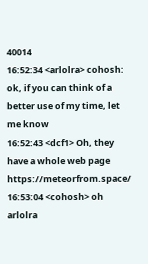40014
16:52:34 <arlolra> cohosh: ok, if you can think of a better use of my time, let me know
16:52:43 <dcf1> Oh, they have a whole web page https://meteorfrom.space/
16:53:04 <cohosh> oh arlolra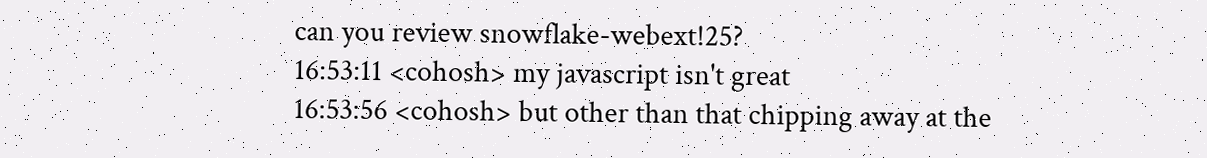can you review snowflake-webext!25?
16:53:11 <cohosh> my javascript isn't great
16:53:56 <cohosh> but other than that chipping away at the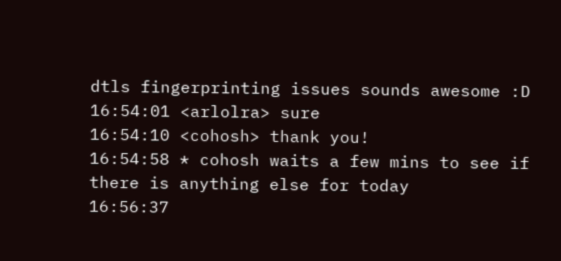dtls fingerprinting issues sounds awesome :D
16:54:01 <arlolra> sure
16:54:10 <cohosh> thank you!
16:54:58 * cohosh waits a few mins to see if there is anything else for today
16:56:37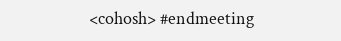<cohosh> #endmeeting